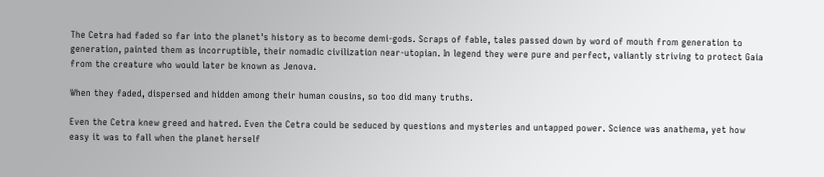The Cetra had faded so far into the planet's history as to become demi-gods. Scraps of fable, tales passed down by word of mouth from generation to generation, painted them as incorruptible, their nomadic civilization near-utopian. In legend they were pure and perfect, valiantly striving to protect Gaia from the creature who would later be known as Jenova.

When they faded, dispersed and hidden among their human cousins, so too did many truths.

Even the Cetra knew greed and hatred. Even the Cetra could be seduced by questions and mysteries and untapped power. Science was anathema, yet how easy it was to fall when the planet herself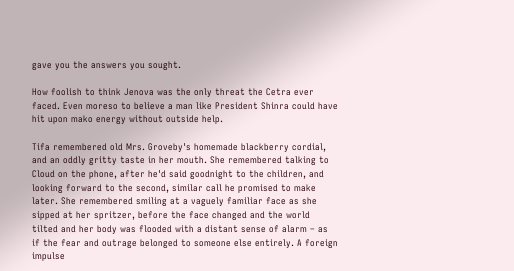gave you the answers you sought.

How foolish to think Jenova was the only threat the Cetra ever faced. Even moreso to believe a man like President Shinra could have hit upon mako energy without outside help.

Tifa remembered old Mrs. Groveby's homemade blackberry cordial, and an oddly gritty taste in her mouth. She remembered talking to Cloud on the phone, after he'd said goodnight to the children, and looking forward to the second, similar call he promised to make later. She remembered smiling at a vaguely familiar face as she sipped at her spritzer, before the face changed and the world tilted and her body was flooded with a distant sense of alarm – as if the fear and outrage belonged to someone else entirely. A foreign impulse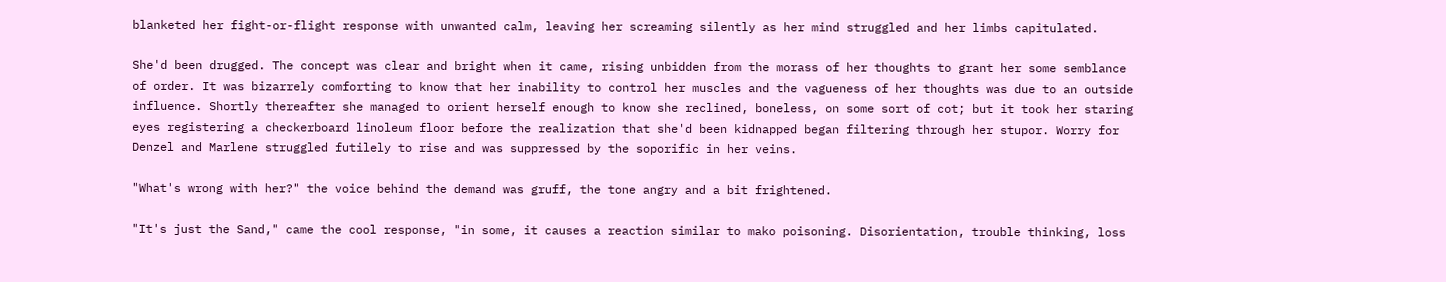blanketed her fight-or-flight response with unwanted calm, leaving her screaming silently as her mind struggled and her limbs capitulated.

She'd been drugged. The concept was clear and bright when it came, rising unbidden from the morass of her thoughts to grant her some semblance of order. It was bizarrely comforting to know that her inability to control her muscles and the vagueness of her thoughts was due to an outside influence. Shortly thereafter she managed to orient herself enough to know she reclined, boneless, on some sort of cot; but it took her staring eyes registering a checkerboard linoleum floor before the realization that she'd been kidnapped began filtering through her stupor. Worry for Denzel and Marlene struggled futilely to rise and was suppressed by the soporific in her veins.

"What's wrong with her?" the voice behind the demand was gruff, the tone angry and a bit frightened.

"It's just the Sand," came the cool response, "in some, it causes a reaction similar to mako poisoning. Disorientation, trouble thinking, loss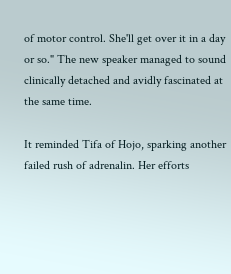of motor control. She'll get over it in a day or so." The new speaker managed to sound clinically detached and avidly fascinated at the same time.

It reminded Tifa of Hojo, sparking another failed rush of adrenalin. Her efforts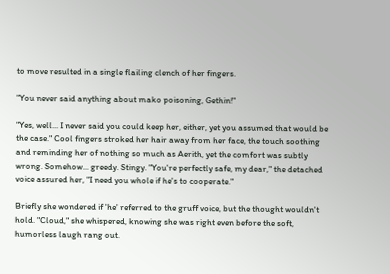to move resulted in a single flailing clench of her fingers.

"You never said anything about mako poisoning, Gethin!"

"Yes, well... I never said you could keep her, either, yet you assumed that would be the case." Cool fingers stroked her hair away from her face, the touch soothing and reminding her of nothing so much as Aerith, yet the comfort was subtly wrong. Somehow... greedy. Stingy. "You're perfectly safe, my dear," the detached voice assured her, "I need you whole if he's to cooperate."

Briefly she wondered if 'he' referred to the gruff voice, but the thought wouldn't hold. "Cloud," she whispered, knowing she was right even before the soft, humorless laugh rang out.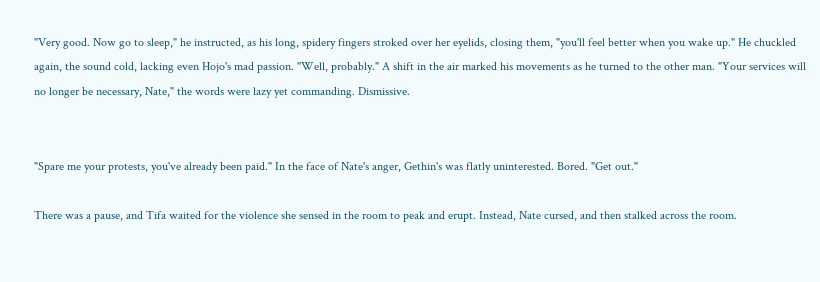"Very good. Now go to sleep," he instructed, as his long, spidery fingers stroked over her eyelids, closing them, "you'll feel better when you wake up." He chuckled again, the sound cold, lacking even Hojo's mad passion. "Well, probably." A shift in the air marked his movements as he turned to the other man. "Your services will no longer be necessary, Nate," the words were lazy yet commanding. Dismissive.


"Spare me your protests, you've already been paid." In the face of Nate's anger, Gethin's was flatly uninterested. Bored. "Get out."

There was a pause, and Tifa waited for the violence she sensed in the room to peak and erupt. Instead, Nate cursed, and then stalked across the room.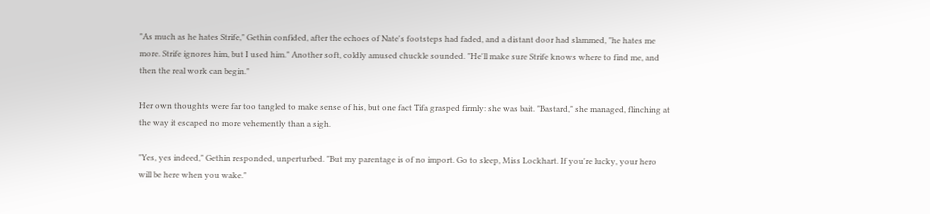"As much as he hates Strife," Gethin confided, after the echoes of Nate's footsteps had faded, and a distant door had slammed, "he hates me more. Strife ignores him, but I used him." Another soft, coldly amused chuckle sounded. "He'll make sure Strife knows where to find me, and then the real work can begin."

Her own thoughts were far too tangled to make sense of his, but one fact Tifa grasped firmly: she was bait. "Bastard," she managed, flinching at the way it escaped no more vehemently than a sigh.

"Yes, yes indeed," Gethin responded, unperturbed. "But my parentage is of no import. Go to sleep, Miss Lockhart. If you're lucky, your hero will be here when you wake."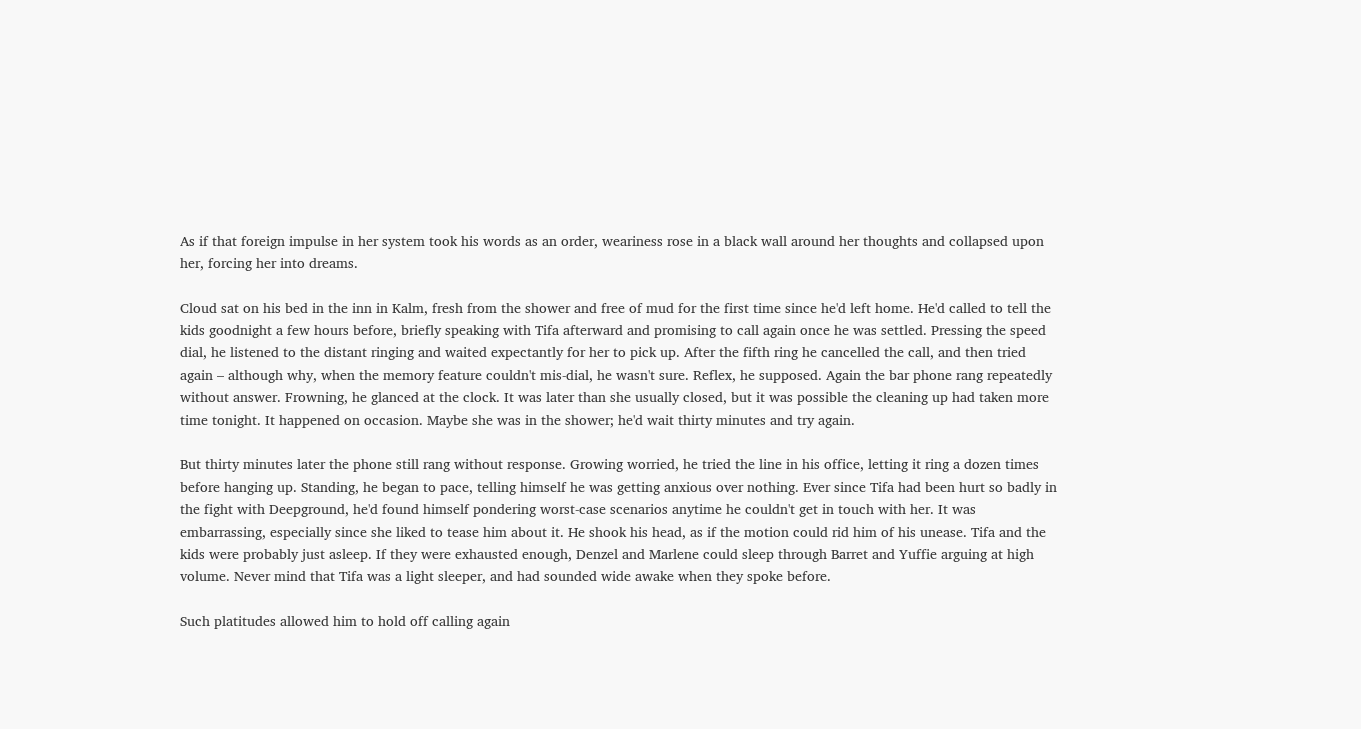As if that foreign impulse in her system took his words as an order, weariness rose in a black wall around her thoughts and collapsed upon her, forcing her into dreams.

Cloud sat on his bed in the inn in Kalm, fresh from the shower and free of mud for the first time since he'd left home. He'd called to tell the kids goodnight a few hours before, briefly speaking with Tifa afterward and promising to call again once he was settled. Pressing the speed dial, he listened to the distant ringing and waited expectantly for her to pick up. After the fifth ring he cancelled the call, and then tried again – although why, when the memory feature couldn't mis-dial, he wasn't sure. Reflex, he supposed. Again the bar phone rang repeatedly without answer. Frowning, he glanced at the clock. It was later than she usually closed, but it was possible the cleaning up had taken more time tonight. It happened on occasion. Maybe she was in the shower; he'd wait thirty minutes and try again.

But thirty minutes later the phone still rang without response. Growing worried, he tried the line in his office, letting it ring a dozen times before hanging up. Standing, he began to pace, telling himself he was getting anxious over nothing. Ever since Tifa had been hurt so badly in the fight with Deepground, he'd found himself pondering worst-case scenarios anytime he couldn't get in touch with her. It was embarrassing, especially since she liked to tease him about it. He shook his head, as if the motion could rid him of his unease. Tifa and the kids were probably just asleep. If they were exhausted enough, Denzel and Marlene could sleep through Barret and Yuffie arguing at high volume. Never mind that Tifa was a light sleeper, and had sounded wide awake when they spoke before.

Such platitudes allowed him to hold off calling again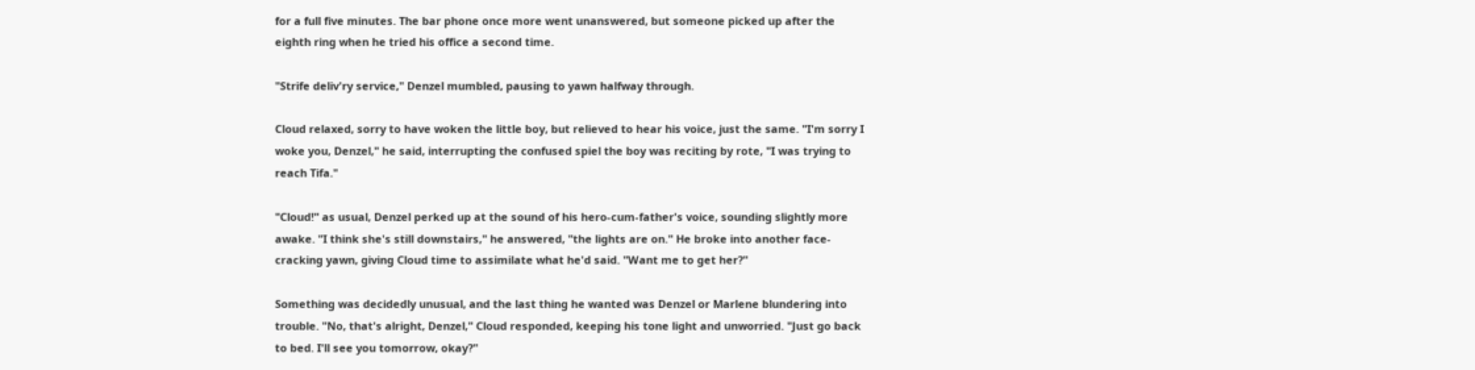for a full five minutes. The bar phone once more went unanswered, but someone picked up after the eighth ring when he tried his office a second time.

"Strife deliv'ry service," Denzel mumbled, pausing to yawn halfway through.

Cloud relaxed, sorry to have woken the little boy, but relieved to hear his voice, just the same. "I'm sorry I woke you, Denzel," he said, interrupting the confused spiel the boy was reciting by rote, "I was trying to reach Tifa."

"Cloud!" as usual, Denzel perked up at the sound of his hero-cum-father's voice, sounding slightly more awake. "I think she's still downstairs," he answered, "the lights are on." He broke into another face-cracking yawn, giving Cloud time to assimilate what he'd said. "Want me to get her?"

Something was decidedly unusual, and the last thing he wanted was Denzel or Marlene blundering into trouble. "No, that's alright, Denzel," Cloud responded, keeping his tone light and unworried. "Just go back to bed. I'll see you tomorrow, okay?"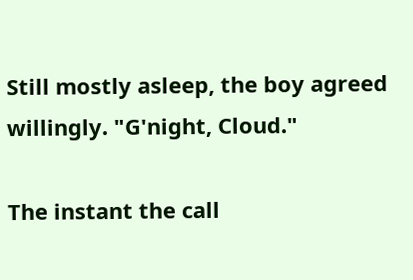Still mostly asleep, the boy agreed willingly. "G'night, Cloud."

The instant the call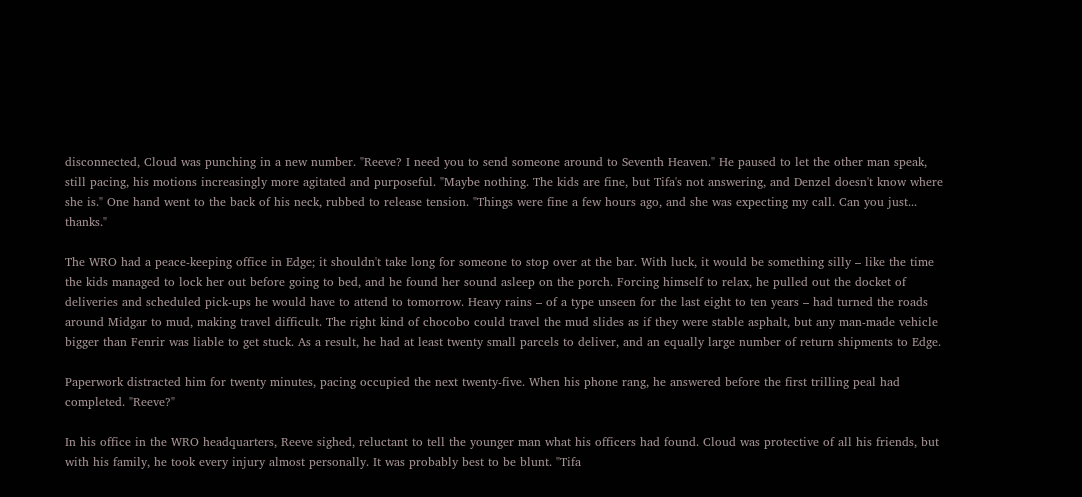disconnected, Cloud was punching in a new number. "Reeve? I need you to send someone around to Seventh Heaven." He paused to let the other man speak, still pacing, his motions increasingly more agitated and purposeful. "Maybe nothing. The kids are fine, but Tifa's not answering, and Denzel doesn't know where she is." One hand went to the back of his neck, rubbed to release tension. "Things were fine a few hours ago, and she was expecting my call. Can you just... thanks."

The WRO had a peace-keeping office in Edge; it shouldn't take long for someone to stop over at the bar. With luck, it would be something silly – like the time the kids managed to lock her out before going to bed, and he found her sound asleep on the porch. Forcing himself to relax, he pulled out the docket of deliveries and scheduled pick-ups he would have to attend to tomorrow. Heavy rains – of a type unseen for the last eight to ten years – had turned the roads around Midgar to mud, making travel difficult. The right kind of chocobo could travel the mud slides as if they were stable asphalt, but any man-made vehicle bigger than Fenrir was liable to get stuck. As a result, he had at least twenty small parcels to deliver, and an equally large number of return shipments to Edge.

Paperwork distracted him for twenty minutes, pacing occupied the next twenty-five. When his phone rang, he answered before the first trilling peal had completed. "Reeve?"

In his office in the WRO headquarters, Reeve sighed, reluctant to tell the younger man what his officers had found. Cloud was protective of all his friends, but with his family, he took every injury almost personally. It was probably best to be blunt. "Tifa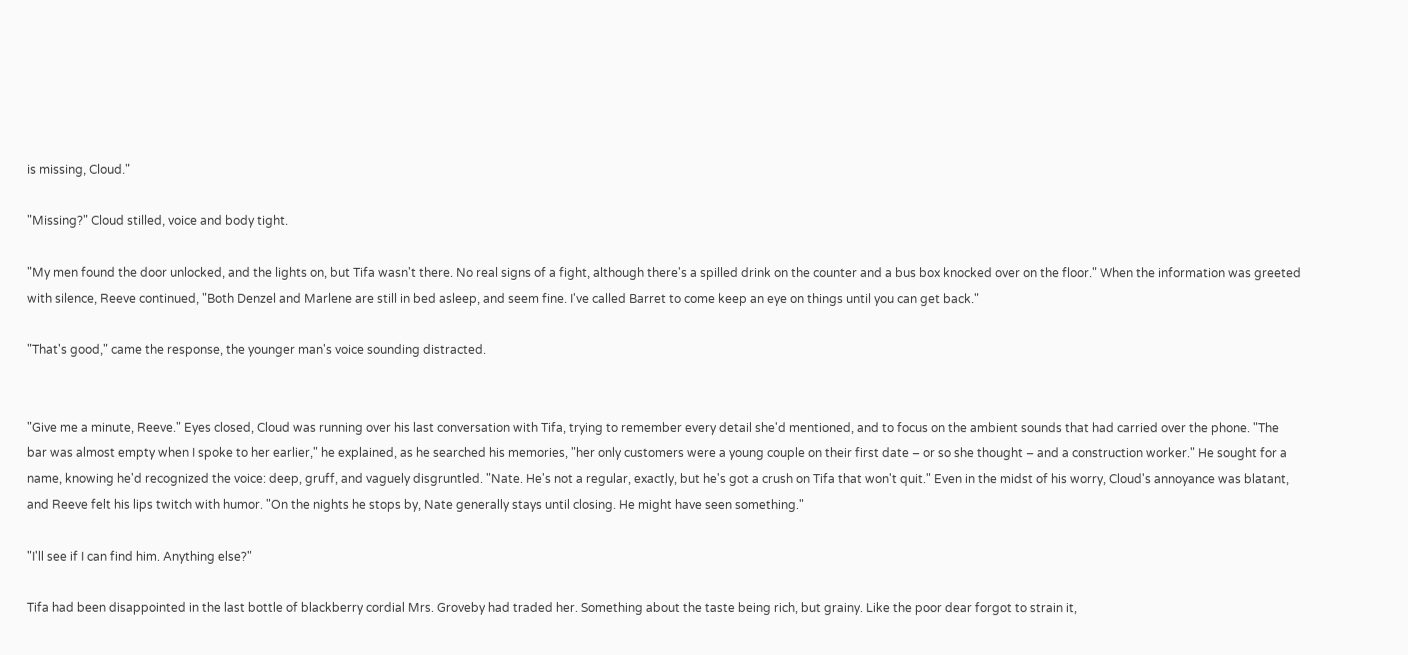is missing, Cloud."

"Missing?" Cloud stilled, voice and body tight.

"My men found the door unlocked, and the lights on, but Tifa wasn't there. No real signs of a fight, although there's a spilled drink on the counter and a bus box knocked over on the floor." When the information was greeted with silence, Reeve continued, "Both Denzel and Marlene are still in bed asleep, and seem fine. I've called Barret to come keep an eye on things until you can get back."

"That's good," came the response, the younger man's voice sounding distracted.


"Give me a minute, Reeve." Eyes closed, Cloud was running over his last conversation with Tifa, trying to remember every detail she'd mentioned, and to focus on the ambient sounds that had carried over the phone. "The bar was almost empty when I spoke to her earlier," he explained, as he searched his memories, "her only customers were a young couple on their first date – or so she thought – and a construction worker." He sought for a name, knowing he'd recognized the voice: deep, gruff, and vaguely disgruntled. "Nate. He's not a regular, exactly, but he's got a crush on Tifa that won't quit." Even in the midst of his worry, Cloud's annoyance was blatant, and Reeve felt his lips twitch with humor. "On the nights he stops by, Nate generally stays until closing. He might have seen something."

"I'll see if I can find him. Anything else?"

Tifa had been disappointed in the last bottle of blackberry cordial Mrs. Groveby had traded her. Something about the taste being rich, but grainy. Like the poor dear forgot to strain it,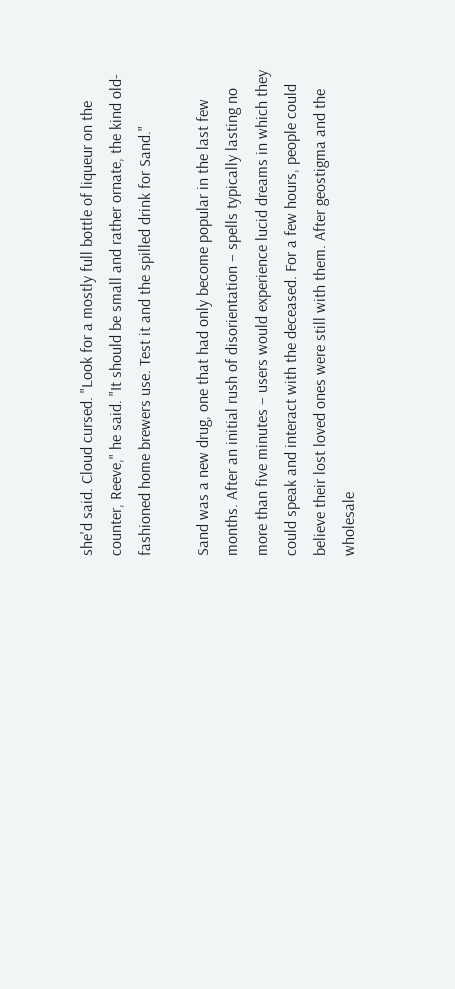she'd said. Cloud cursed. "Look for a mostly full bottle of liqueur on the counter, Reeve," he said. "It should be small and rather ornate, the kind old-fashioned home brewers use. Test it and the spilled drink for Sand."

Sand was a new drug, one that had only become popular in the last few months. After an initial rush of disorientation – spells typically lasting no more than five minutes – users would experience lucid dreams in which they could speak and interact with the deceased. For a few hours, people could believe their lost loved ones were still with them. After geostigma and the wholesale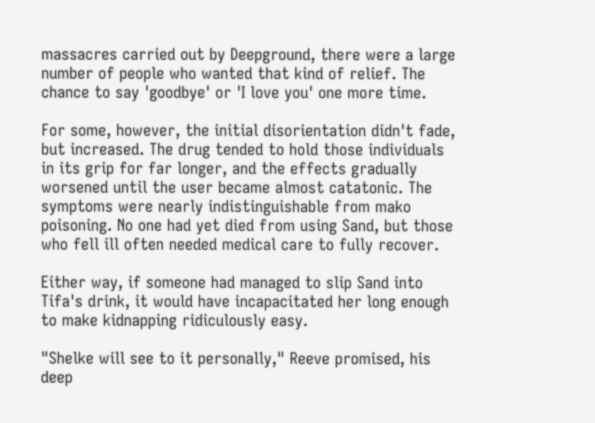massacres carried out by Deepground, there were a large number of people who wanted that kind of relief. The chance to say 'goodbye' or 'I love you' one more time.

For some, however, the initial disorientation didn't fade, but increased. The drug tended to hold those individuals in its grip for far longer, and the effects gradually worsened until the user became almost catatonic. The symptoms were nearly indistinguishable from mako poisoning. No one had yet died from using Sand, but those who fell ill often needed medical care to fully recover.

Either way, if someone had managed to slip Sand into Tifa's drink, it would have incapacitated her long enough to make kidnapping ridiculously easy.

"Shelke will see to it personally," Reeve promised, his deep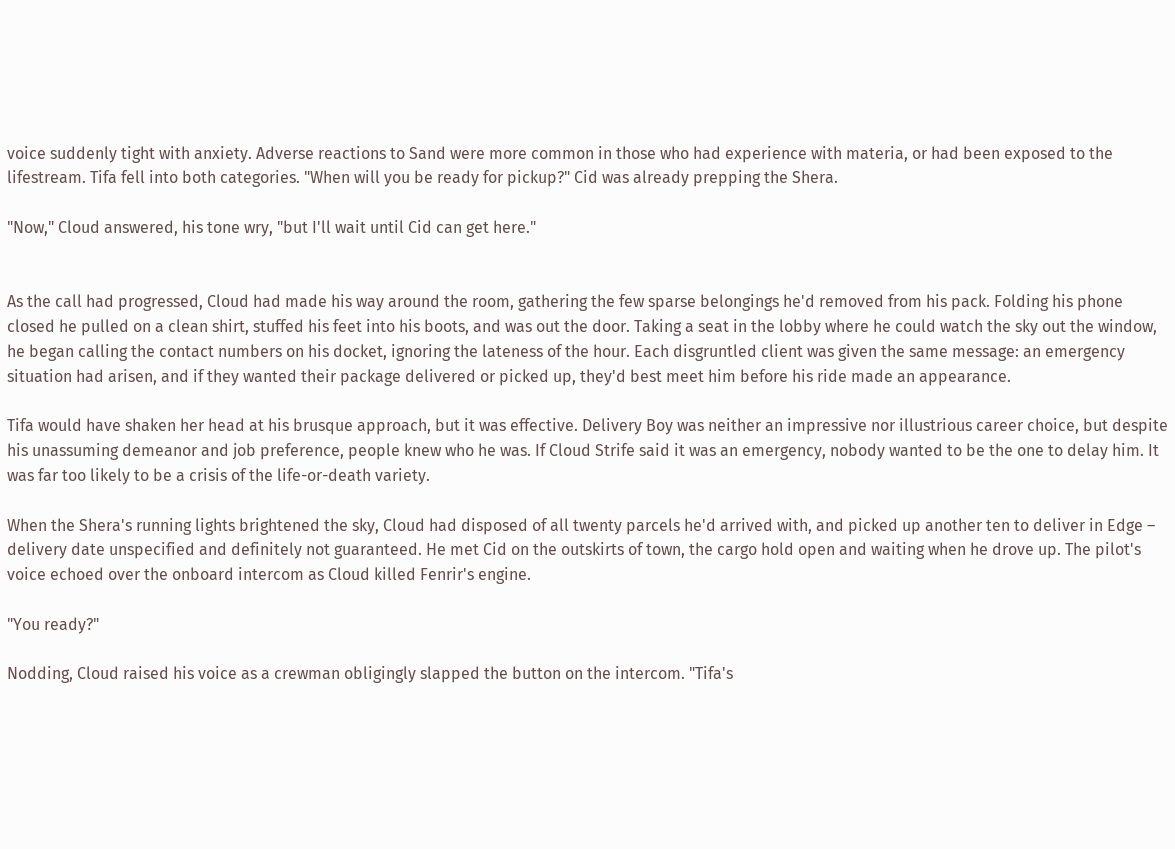voice suddenly tight with anxiety. Adverse reactions to Sand were more common in those who had experience with materia, or had been exposed to the lifestream. Tifa fell into both categories. "When will you be ready for pickup?" Cid was already prepping the Shera.

"Now," Cloud answered, his tone wry, "but I'll wait until Cid can get here."


As the call had progressed, Cloud had made his way around the room, gathering the few sparse belongings he'd removed from his pack. Folding his phone closed he pulled on a clean shirt, stuffed his feet into his boots, and was out the door. Taking a seat in the lobby where he could watch the sky out the window, he began calling the contact numbers on his docket, ignoring the lateness of the hour. Each disgruntled client was given the same message: an emergency situation had arisen, and if they wanted their package delivered or picked up, they'd best meet him before his ride made an appearance.

Tifa would have shaken her head at his brusque approach, but it was effective. Delivery Boy was neither an impressive nor illustrious career choice, but despite his unassuming demeanor and job preference, people knew who he was. If Cloud Strife said it was an emergency, nobody wanted to be the one to delay him. It was far too likely to be a crisis of the life-or-death variety.

When the Shera's running lights brightened the sky, Cloud had disposed of all twenty parcels he'd arrived with, and picked up another ten to deliver in Edge – delivery date unspecified and definitely not guaranteed. He met Cid on the outskirts of town, the cargo hold open and waiting when he drove up. The pilot's voice echoed over the onboard intercom as Cloud killed Fenrir's engine.

"You ready?"

Nodding, Cloud raised his voice as a crewman obligingly slapped the button on the intercom. "Tifa's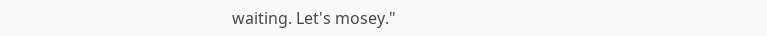waiting. Let's mosey."